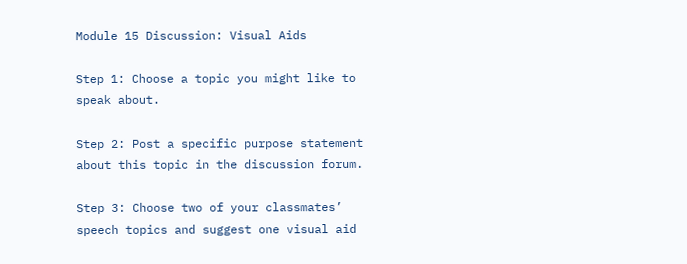Module 15 Discussion: Visual Aids

Step 1: Choose a topic you might like to speak about.

Step 2: Post a specific purpose statement about this topic in the discussion forum.

Step 3: Choose two of your classmates’ speech topics and suggest one visual aid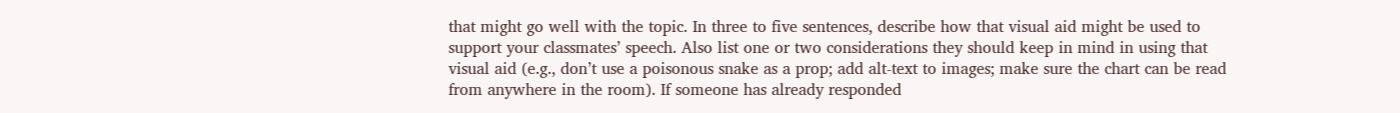that might go well with the topic. In three to five sentences, describe how that visual aid might be used to support your classmates’ speech. Also list one or two considerations they should keep in mind in using that visual aid (e.g., don’t use a poisonous snake as a prop; add alt-text to images; make sure the chart can be read from anywhere in the room). If someone has already responded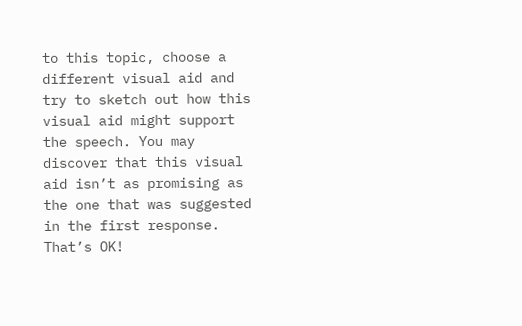to this topic, choose a different visual aid and try to sketch out how this visual aid might support the speech. You may discover that this visual aid isn’t as promising as the one that was suggested in the first response. That’s OK!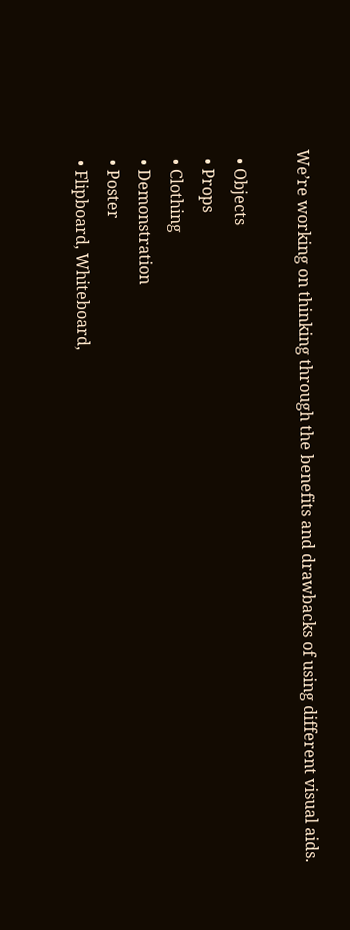We’re working on thinking through the benefits and drawbacks of using different visual aids.

  • Objects
  • Props
  • Clothing
  • Demonstration
  • Poster
  • Flipboard, Whiteboard,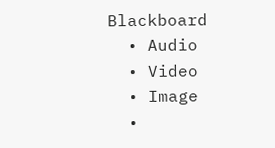Blackboard
  • Audio
  • Video
  • Image
  •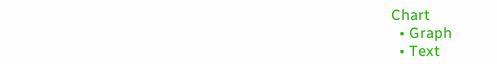Chart
  • Graph
  • Text